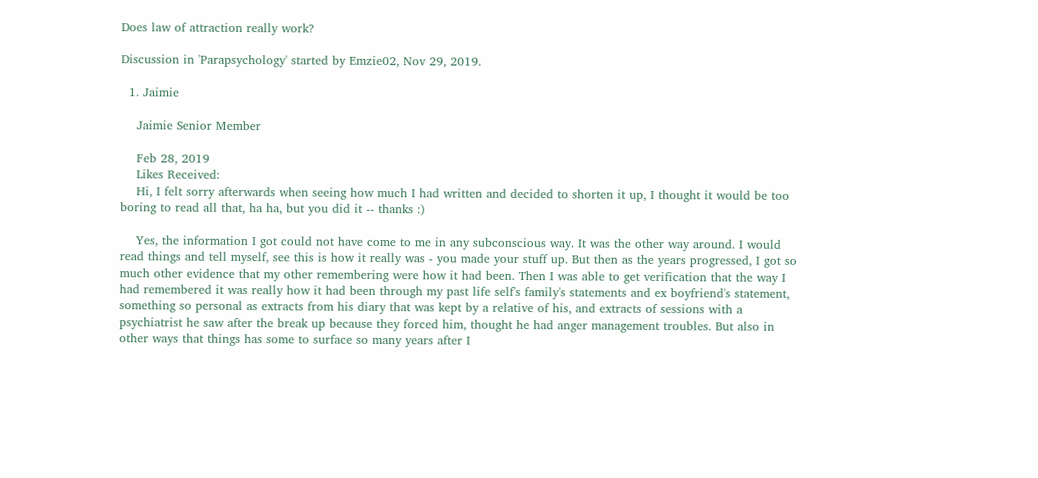Does law of attraction really work?

Discussion in 'Parapsychology' started by Emzie02, Nov 29, 2019.

  1. Jaimie

    Jaimie Senior Member

    Feb 28, 2019
    Likes Received:
    Hi, I felt sorry afterwards when seeing how much I had written and decided to shorten it up, I thought it would be too boring to read all that, ha ha, but you did it -- thanks :)

    Yes, the information I got could not have come to me in any subconscious way. It was the other way around. I would read things and tell myself, see this is how it really was - you made your stuff up. But then as the years progressed, I got so much other evidence that my other remembering were how it had been. Then I was able to get verification that the way I had remembered it was really how it had been through my past life self's family's statements and ex boyfriend's statement, something so personal as extracts from his diary that was kept by a relative of his, and extracts of sessions with a psychiatrist he saw after the break up because they forced him, thought he had anger management troubles. But also in other ways that things has some to surface so many years after I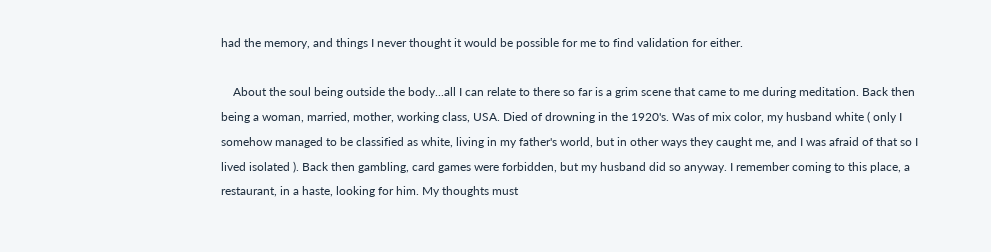had the memory, and things I never thought it would be possible for me to find validation for either.

    About the soul being outside the body...all I can relate to there so far is a grim scene that came to me during meditation. Back then being a woman, married, mother, working class, USA. Died of drowning in the 1920's. Was of mix color, my husband white ( only I somehow managed to be classified as white, living in my father's world, but in other ways they caught me, and I was afraid of that so I lived isolated ). Back then gambling, card games were forbidden, but my husband did so anyway. I remember coming to this place, a restaurant, in a haste, looking for him. My thoughts must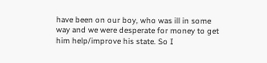have been on our boy, who was ill in some way and we were desperate for money to get him help/improve his state. So I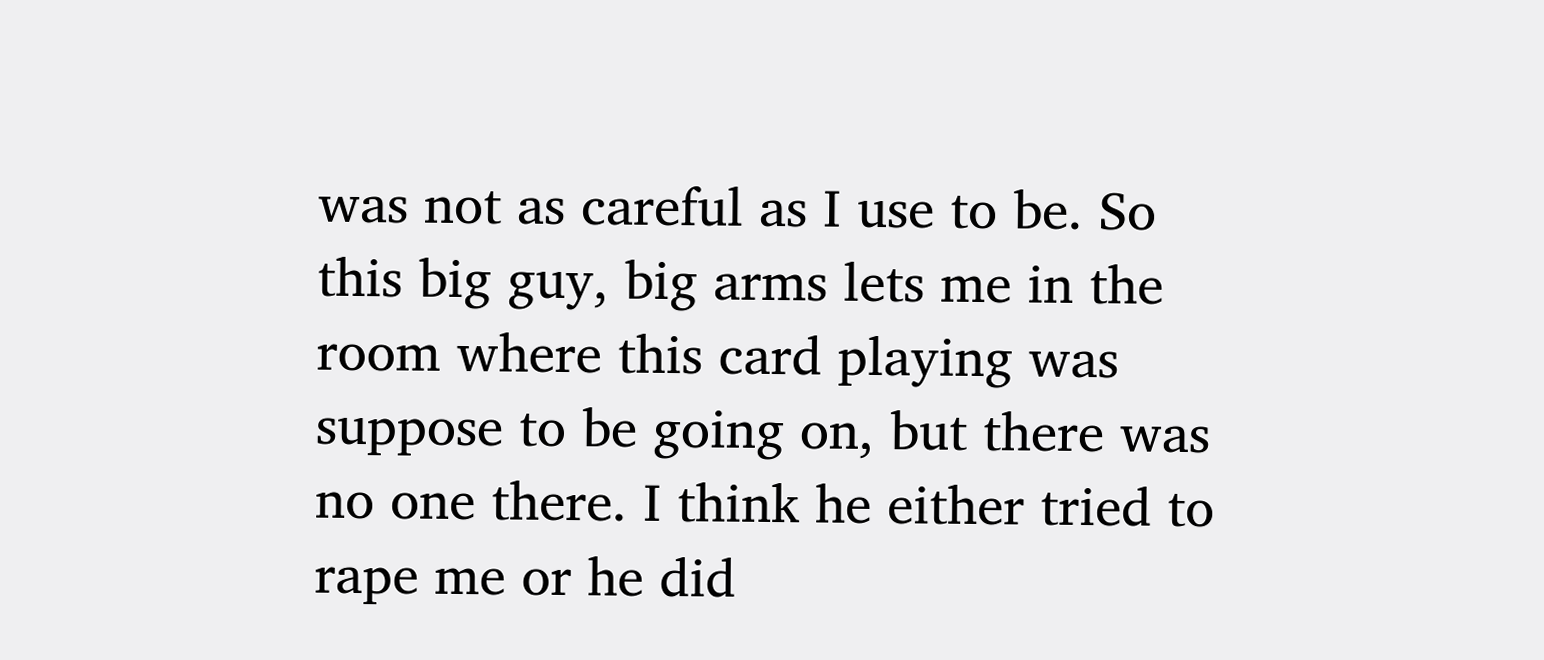was not as careful as I use to be. So this big guy, big arms lets me in the room where this card playing was suppose to be going on, but there was no one there. I think he either tried to rape me or he did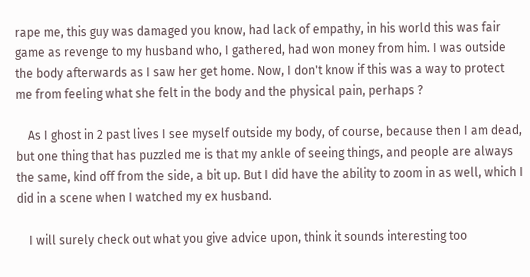rape me, this guy was damaged you know, had lack of empathy, in his world this was fair game as revenge to my husband who, I gathered, had won money from him. I was outside the body afterwards as I saw her get home. Now, I don't know if this was a way to protect me from feeling what she felt in the body and the physical pain, perhaps ?

    As I ghost in 2 past lives I see myself outside my body, of course, because then I am dead, but one thing that has puzzled me is that my ankle of seeing things, and people are always the same, kind off from the side, a bit up. But I did have the ability to zoom in as well, which I did in a scene when I watched my ex husband.

    I will surely check out what you give advice upon, think it sounds interesting too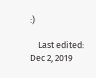:)

    Last edited: Dec 2, 2019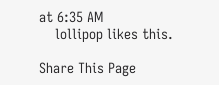at 6:35 AM
    lollipop likes this.

Share This Page